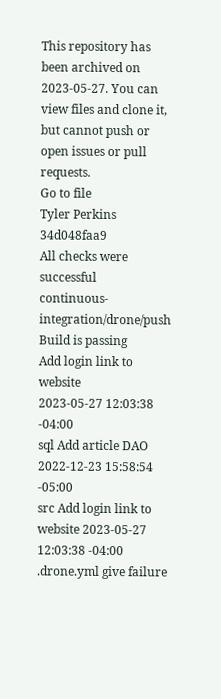This repository has been archived on 2023-05-27. You can view files and clone it, but cannot push or open issues or pull requests.
Go to file
Tyler Perkins 34d048faa9
All checks were successful
continuous-integration/drone/push Build is passing
Add login link to website
2023-05-27 12:03:38 -04:00
sql Add article DAO 2022-12-23 15:58:54 -05:00
src Add login link to website 2023-05-27 12:03:38 -04:00
.drone.yml give failure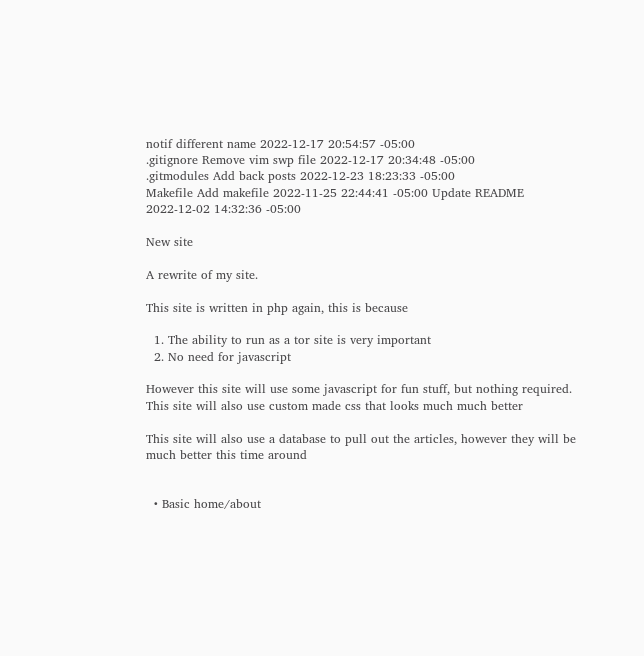notif different name 2022-12-17 20:54:57 -05:00
.gitignore Remove vim swp file 2022-12-17 20:34:48 -05:00
.gitmodules Add back posts 2022-12-23 18:23:33 -05:00
Makefile Add makefile 2022-11-25 22:44:41 -05:00 Update README 2022-12-02 14:32:36 -05:00

New site

A rewrite of my site.

This site is written in php again, this is because

  1. The ability to run as a tor site is very important
  2. No need for javascript

However this site will use some javascript for fun stuff, but nothing required. This site will also use custom made css that looks much much better

This site will also use a database to pull out the articles, however they will be much better this time around


  • Basic home/about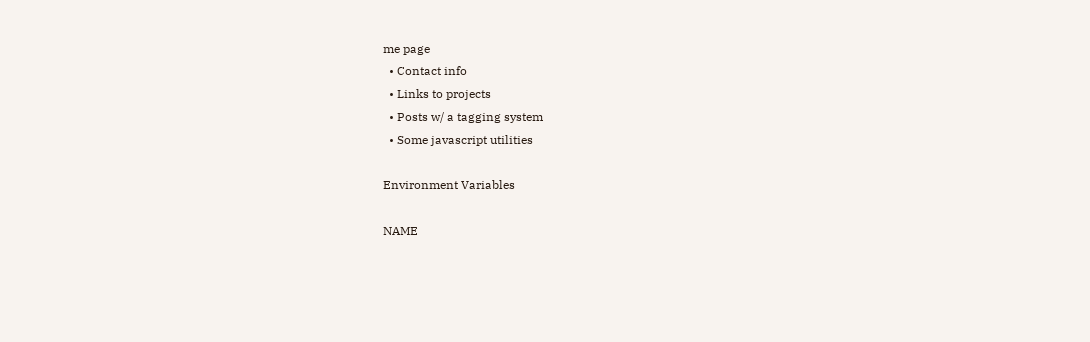me page
  • Contact info
  • Links to projects
  • Posts w/ a tagging system
  • Some javascript utilities

Environment Variables

NAME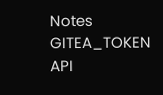Notes
GITEA_TOKEN API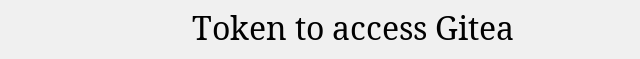Token to access Gitea